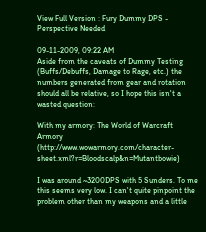View Full Version : Fury Dummy DPS - Perspective Needed

09-11-2009, 09:22 AM
Aside from the caveats of Dummy Testing (Buffs/Debuffs, Damage to Rage, etc.) the numbers generated from gear and rotation should all be relative, so I hope this isn't a wasted question:

With my armory: The World of Warcraft Armory (http://www.wowarmory.com/character-sheet.xml?r=Bloodscalp&n=Mutantbowie)

I was around ~3200DPS with 5 Sunders. To me this seems very low. I can't quite pinpoint the problem other than my weapons and a little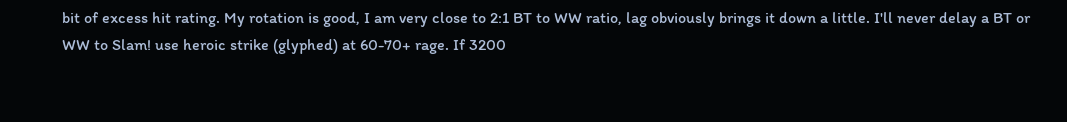bit of excess hit rating. My rotation is good, I am very close to 2:1 BT to WW ratio, lag obviously brings it down a little. I'll never delay a BT or
WW to Slam! use heroic strike (glyphed) at 60-70+ rage. If 3200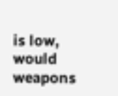is low, would weapons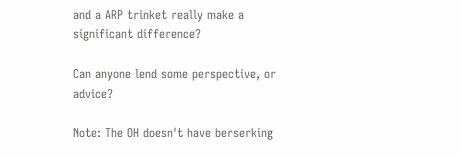and a ARP trinket really make a significant difference?

Can anyone lend some perspective, or advice?

Note: The OH doesn't have berserking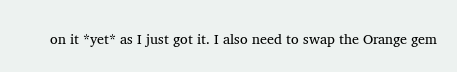on it *yet* as I just got it. I also need to swap the Orange gem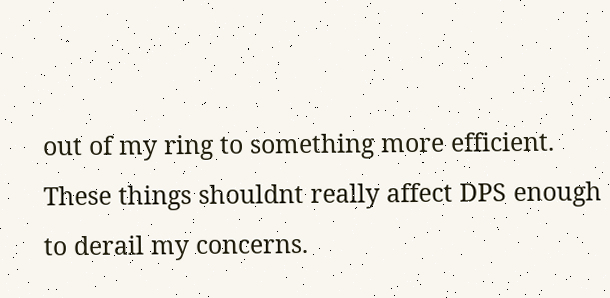out of my ring to something more efficient. These things shouldnt really affect DPS enough to derail my concerns.